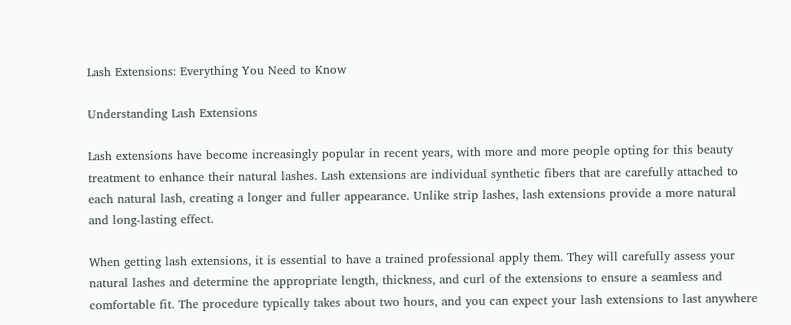Lash Extensions: Everything You Need to Know

Understanding Lash Extensions

Lash extensions have become increasingly popular in recent years, with more and more people opting for this beauty treatment to enhance their natural lashes. Lash extensions are individual synthetic fibers that are carefully attached to each natural lash, creating a longer and fuller appearance. Unlike strip lashes, lash extensions provide a more natural and long-lasting effect.

When getting lash extensions, it is essential to have a trained professional apply them. They will carefully assess your natural lashes and determine the appropriate length, thickness, and curl of the extensions to ensure a seamless and comfortable fit. The procedure typically takes about two hours, and you can expect your lash extensions to last anywhere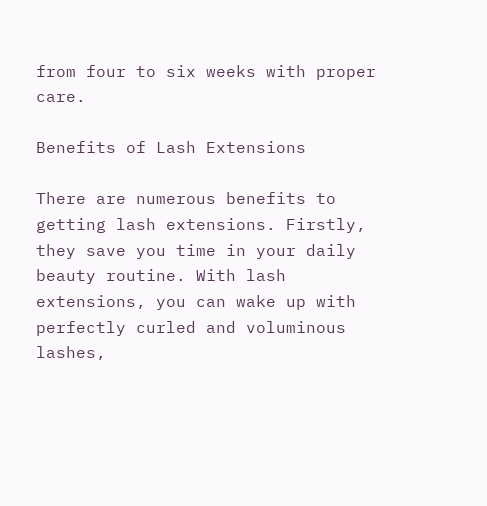from four to six weeks with proper care.

Benefits of Lash Extensions

There are numerous benefits to getting lash extensions. Firstly, they save you time in your daily beauty routine. With lash extensions, you can wake up with perfectly curled and voluminous lashes,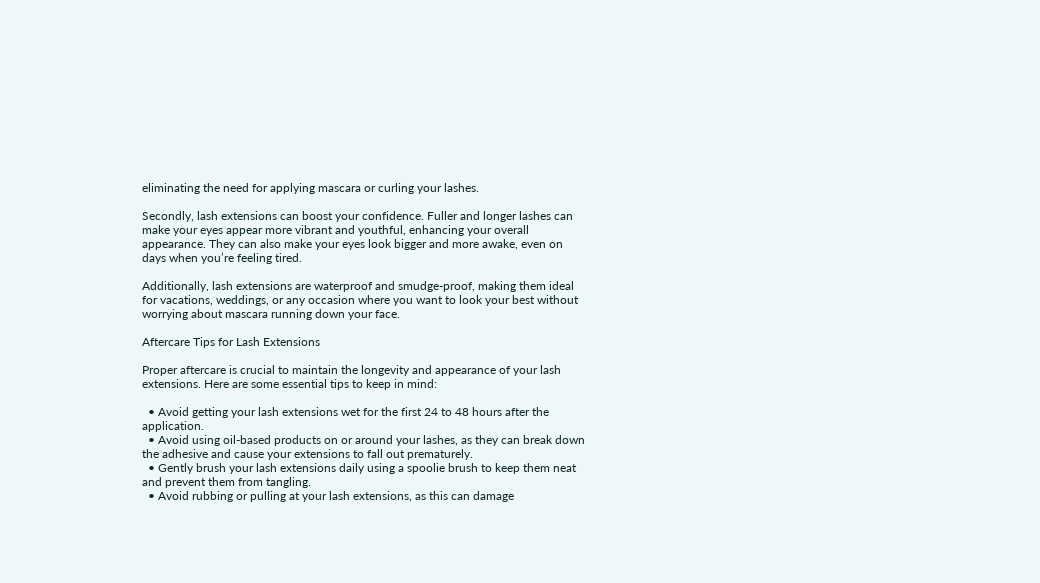eliminating the need for applying mascara or curling your lashes.

Secondly, lash extensions can boost your confidence. Fuller and longer lashes can make your eyes appear more vibrant and youthful, enhancing your overall appearance. They can also make your eyes look bigger and more awake, even on days when you’re feeling tired.

Additionally, lash extensions are waterproof and smudge-proof, making them ideal for vacations, weddings, or any occasion where you want to look your best without worrying about mascara running down your face.

Aftercare Tips for Lash Extensions

Proper aftercare is crucial to maintain the longevity and appearance of your lash extensions. Here are some essential tips to keep in mind:

  • Avoid getting your lash extensions wet for the first 24 to 48 hours after the application.
  • Avoid using oil-based products on or around your lashes, as they can break down the adhesive and cause your extensions to fall out prematurely.
  • Gently brush your lash extensions daily using a spoolie brush to keep them neat and prevent them from tangling.
  • Avoid rubbing or pulling at your lash extensions, as this can damage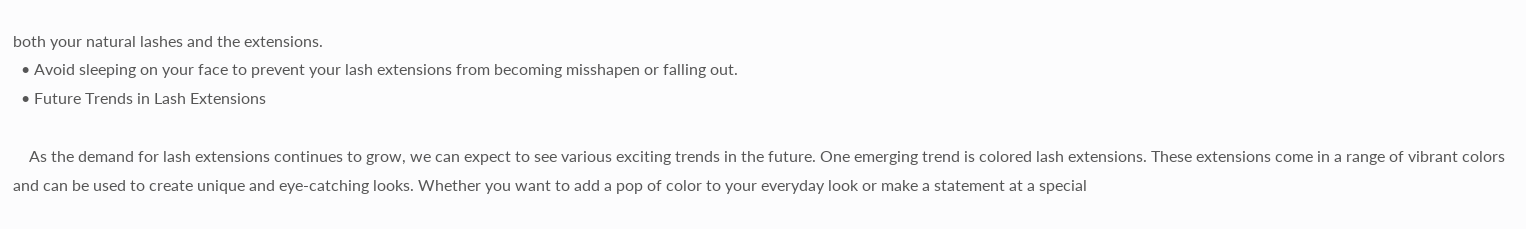both your natural lashes and the extensions.
  • Avoid sleeping on your face to prevent your lash extensions from becoming misshapen or falling out.
  • Future Trends in Lash Extensions

    As the demand for lash extensions continues to grow, we can expect to see various exciting trends in the future. One emerging trend is colored lash extensions. These extensions come in a range of vibrant colors and can be used to create unique and eye-catching looks. Whether you want to add a pop of color to your everyday look or make a statement at a special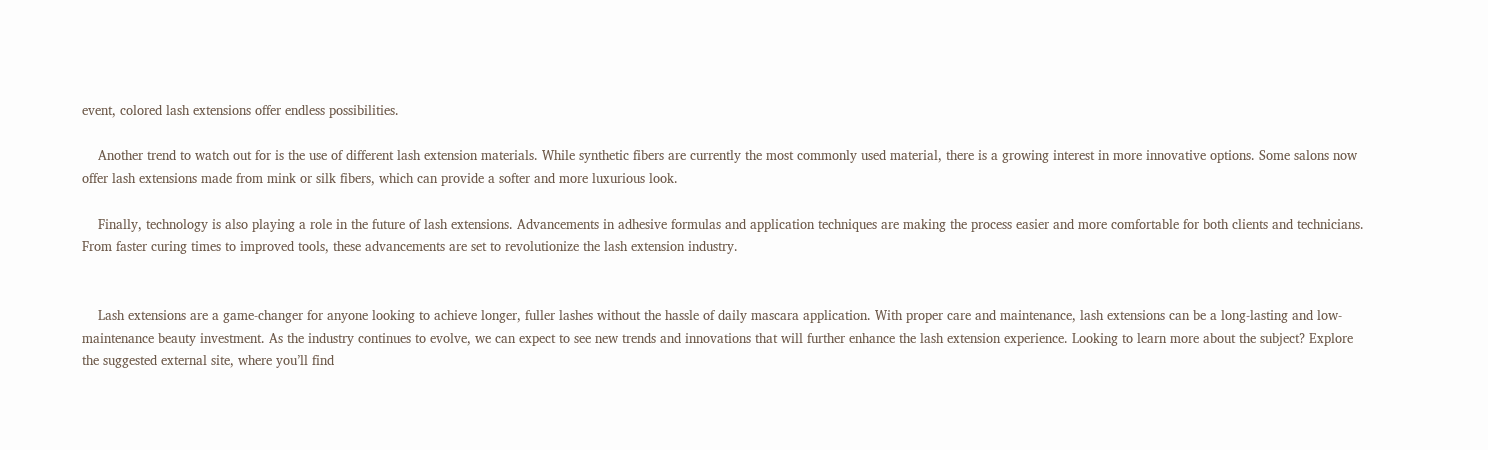event, colored lash extensions offer endless possibilities.

    Another trend to watch out for is the use of different lash extension materials. While synthetic fibers are currently the most commonly used material, there is a growing interest in more innovative options. Some salons now offer lash extensions made from mink or silk fibers, which can provide a softer and more luxurious look.

    Finally, technology is also playing a role in the future of lash extensions. Advancements in adhesive formulas and application techniques are making the process easier and more comfortable for both clients and technicians. From faster curing times to improved tools, these advancements are set to revolutionize the lash extension industry.


    Lash extensions are a game-changer for anyone looking to achieve longer, fuller lashes without the hassle of daily mascara application. With proper care and maintenance, lash extensions can be a long-lasting and low-maintenance beauty investment. As the industry continues to evolve, we can expect to see new trends and innovations that will further enhance the lash extension experience. Looking to learn more about the subject? Explore the suggested external site, where you’ll find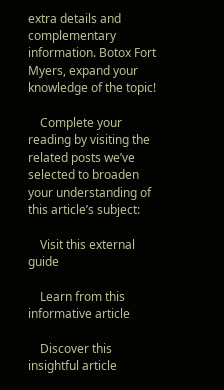extra details and complementary information. Botox Fort Myers, expand your knowledge of the topic!

    Complete your reading by visiting the related posts we’ve selected to broaden your understanding of this article’s subject:

    Visit this external guide

    Learn from this informative article

    Discover this insightful article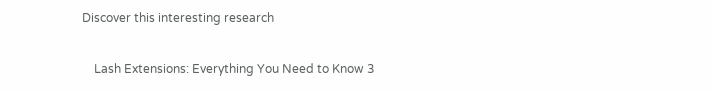Discover this interesting research

    Lash Extensions: Everything You Need to Know 3